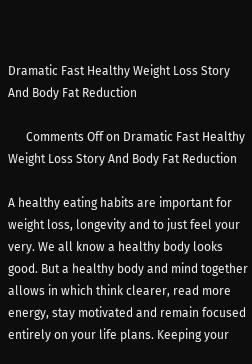Dramatic Fast Healthy Weight Loss Story And Body Fat Reduction

      Comments Off on Dramatic Fast Healthy Weight Loss Story And Body Fat Reduction

A healthy eating habits are important for weight loss, longevity and to just feel your very. We all know a healthy body looks good. But a healthy body and mind together allows in which think clearer, read more energy, stay motivated and remain focused entirely on your life plans. Keeping your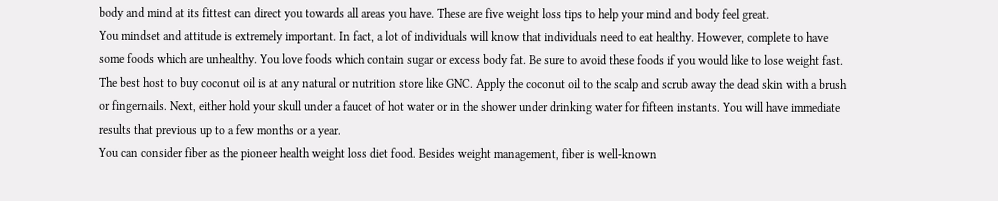body and mind at its fittest can direct you towards all areas you have. These are five weight loss tips to help your mind and body feel great.
You mindset and attitude is extremely important. In fact, a lot of individuals will know that individuals need to eat healthy. However, complete to have some foods which are unhealthy. You love foods which contain sugar or excess body fat. Be sure to avoid these foods if you would like to lose weight fast.
The best host to buy coconut oil is at any natural or nutrition store like GNC. Apply the coconut oil to the scalp and scrub away the dead skin with a brush or fingernails. Next, either hold your skull under a faucet of hot water or in the shower under drinking water for fifteen instants. You will have immediate results that previous up to a few months or a year.
You can consider fiber as the pioneer health weight loss diet food. Besides weight management, fiber is well-known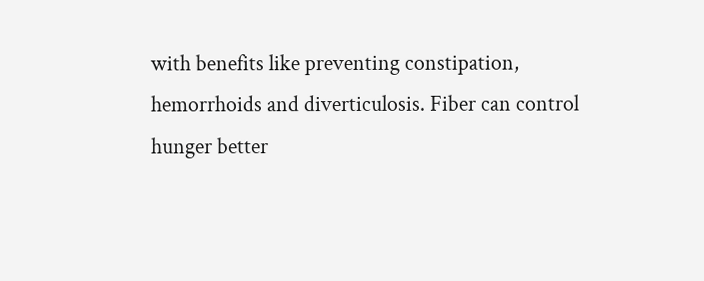with benefits like preventing constipation, hemorrhoids and diverticulosis. Fiber can control hunger better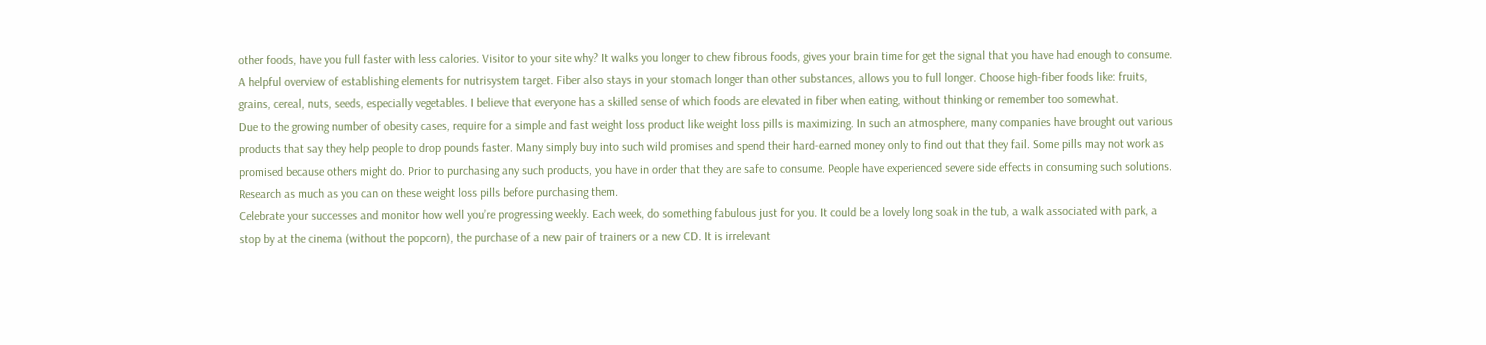other foods, have you full faster with less calories. Visitor to your site why? It walks you longer to chew fibrous foods, gives your brain time for get the signal that you have had enough to consume. A helpful overview of establishing elements for nutrisystem target. Fiber also stays in your stomach longer than other substances, allows you to full longer. Choose high-fiber foods like: fruits, grains, cereal, nuts, seeds, especially vegetables. I believe that everyone has a skilled sense of which foods are elevated in fiber when eating, without thinking or remember too somewhat.
Due to the growing number of obesity cases, require for a simple and fast weight loss product like weight loss pills is maximizing. In such an atmosphere, many companies have brought out various products that say they help people to drop pounds faster. Many simply buy into such wild promises and spend their hard-earned money only to find out that they fail. Some pills may not work as promised because others might do. Prior to purchasing any such products, you have in order that they are safe to consume. People have experienced severe side effects in consuming such solutions. Research as much as you can on these weight loss pills before purchasing them.
Celebrate your successes and monitor how well you’re progressing weekly. Each week, do something fabulous just for you. It could be a lovely long soak in the tub, a walk associated with park, a stop by at the cinema (without the popcorn), the purchase of a new pair of trainers or a new CD. It is irrelevant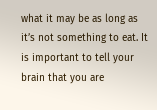what it may be as long as it’s not something to eat. It is important to tell your brain that you are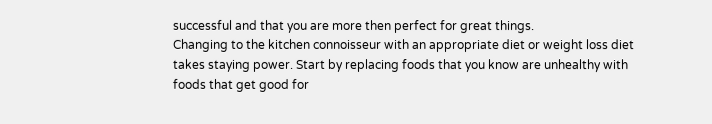successful and that you are more then perfect for great things.
Changing to the kitchen connoisseur with an appropriate diet or weight loss diet takes staying power. Start by replacing foods that you know are unhealthy with foods that get good for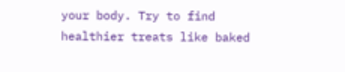your body. Try to find healthier treats like baked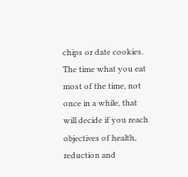chips or date cookies. The time what you eat most of the time, not once in a while, that will decide if you reach objectives of health, reduction and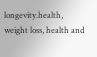longevity.health, weight loss, health and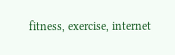fitness, exercise, internet